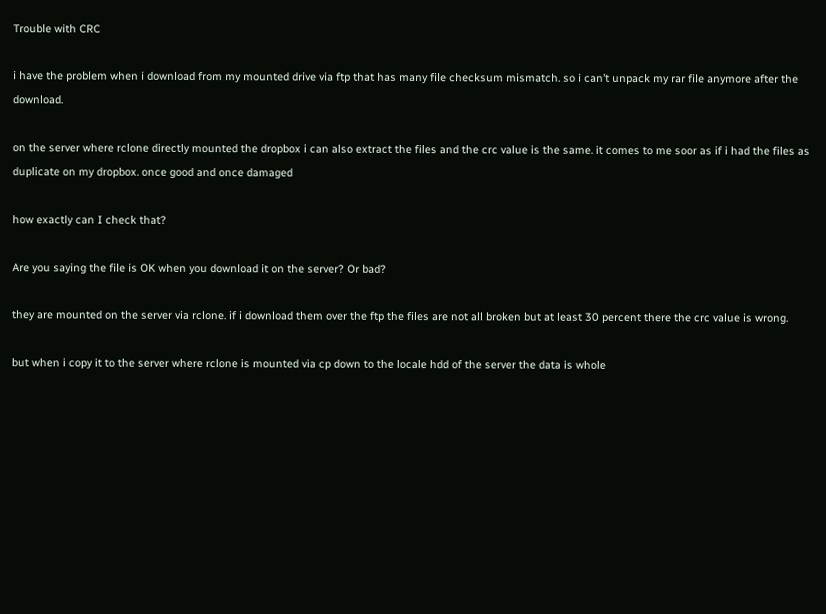Trouble with CRC

i have the problem when i download from my mounted drive via ftp that has many file checksum mismatch. so i can’t unpack my rar file anymore after the download.

on the server where rclone directly mounted the dropbox i can also extract the files and the crc value is the same. it comes to me soor as if i had the files as duplicate on my dropbox. once good and once damaged

how exactly can I check that?

Are you saying the file is OK when you download it on the server? Or bad?

they are mounted on the server via rclone. if i download them over the ftp the files are not all broken but at least 30 percent there the crc value is wrong.

but when i copy it to the server where rclone is mounted via cp down to the locale hdd of the server the data is whole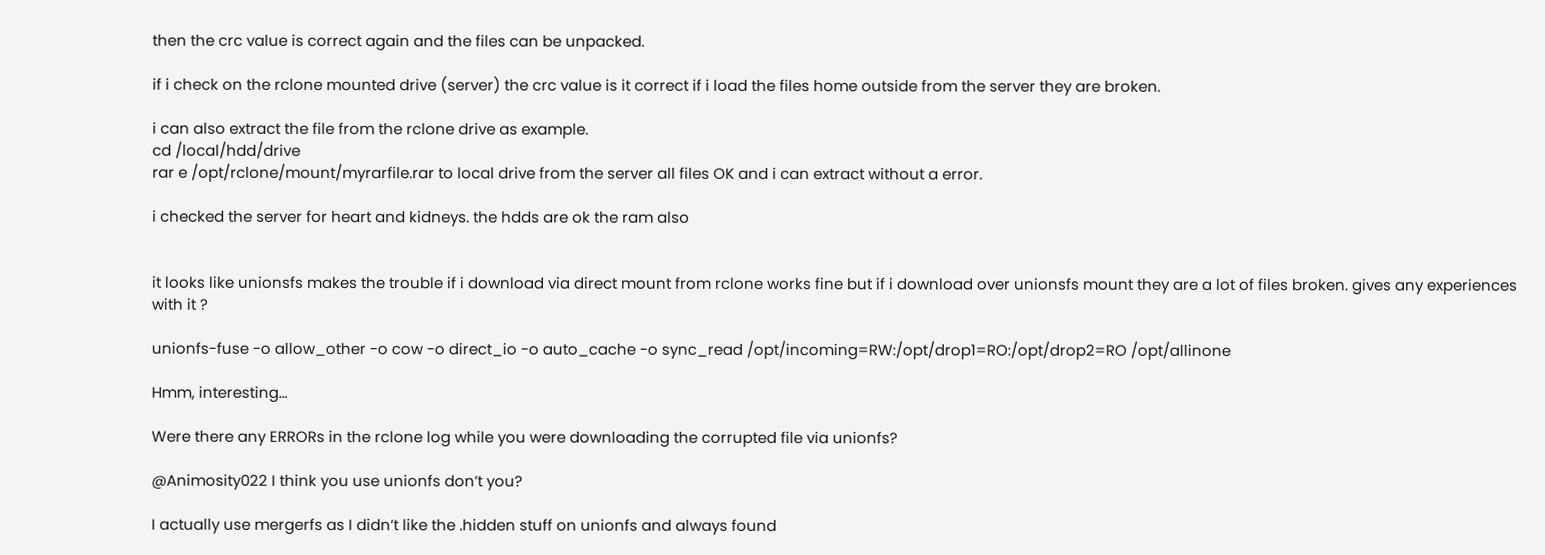then the crc value is correct again and the files can be unpacked.

if i check on the rclone mounted drive (server) the crc value is it correct if i load the files home outside from the server they are broken.

i can also extract the file from the rclone drive as example.
cd /local/hdd/drive
rar e /opt/rclone/mount/myrarfile.rar to local drive from the server all files OK and i can extract without a error.

i checked the server for heart and kidneys. the hdds are ok the ram also


it looks like unionsfs makes the trouble if i download via direct mount from rclone works fine but if i download over unionsfs mount they are a lot of files broken. gives any experiences with it ?

unionfs-fuse -o allow_other -o cow -o direct_io -o auto_cache -o sync_read /opt/incoming=RW:/opt/drop1=RO:/opt/drop2=RO /opt/allinone

Hmm, interesting…

Were there any ERRORs in the rclone log while you were downloading the corrupted file via unionfs?

@Animosity022 I think you use unionfs don’t you?

I actually use mergerfs as I didn’t like the .hidden stuff on unionfs and always found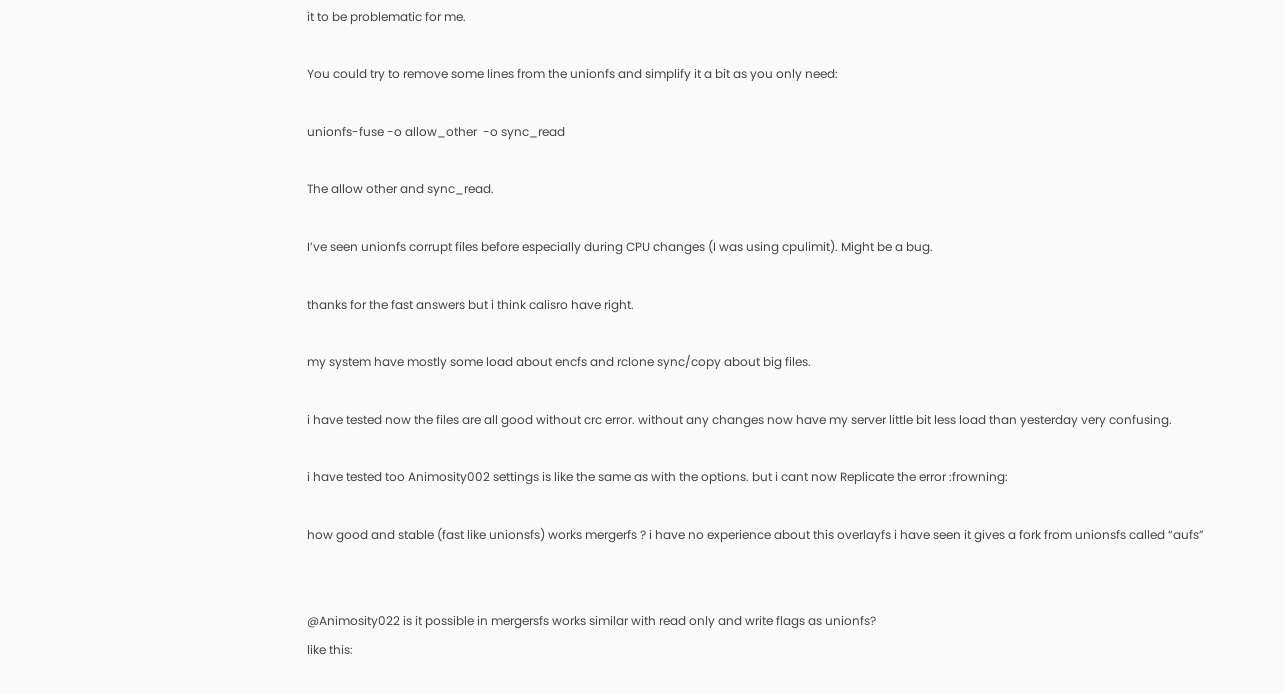it to be problematic for me.

You could try to remove some lines from the unionfs and simplify it a bit as you only need:

unionfs-fuse -o allow_other  -o sync_read

The allow other and sync_read.

I’ve seen unionfs corrupt files before especially during CPU changes (I was using cpulimit). Might be a bug.

thanks for the fast answers but i think calisro have right.

my system have mostly some load about encfs and rclone sync/copy about big files.

i have tested now the files are all good without crc error. without any changes now have my server little bit less load than yesterday very confusing.

i have tested too Animosity002 settings is like the same as with the options. but i cant now Replicate the error :frowning:

how good and stable (fast like unionsfs) works mergerfs ? i have no experience about this overlayfs i have seen it gives a fork from unionsfs called “aufs”


@Animosity022 is it possible in mergersfs works similar with read only and write flags as unionfs?
like this: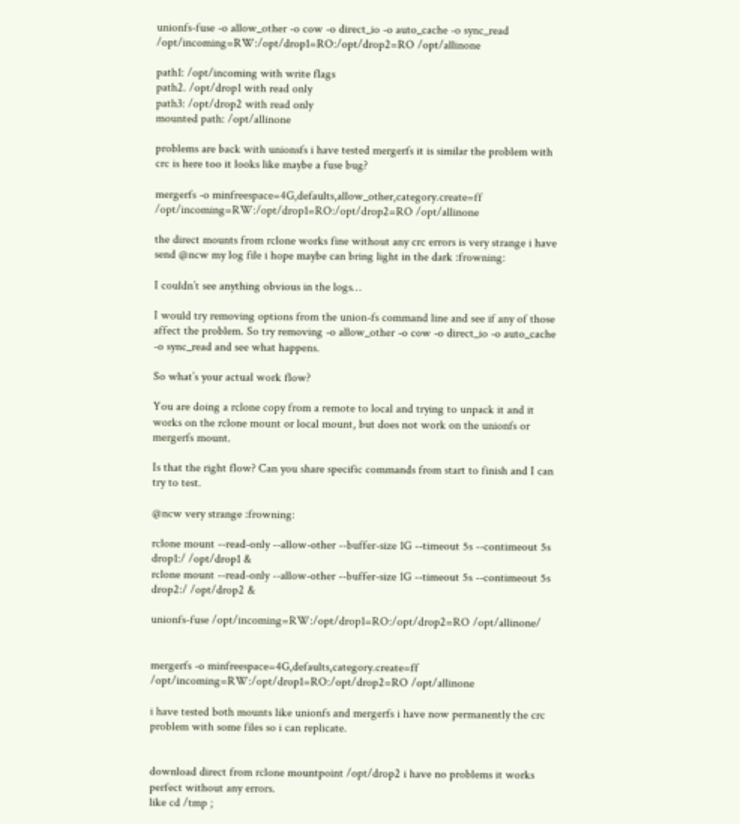unionfs-fuse -o allow_other -o cow -o direct_io -o auto_cache -o sync_read /opt/incoming=RW:/opt/drop1=RO:/opt/drop2=RO /opt/allinone

path1: /opt/incoming with write flags
path2. /opt/drop1 with read only
path3: /opt/drop2 with read only
mounted path: /opt/allinone

problems are back with unionsfs i have tested mergerfs it is similar the problem with crc is here too it looks like maybe a fuse bug?

mergerfs -o minfreespace=4G,defaults,allow_other,category.create=ff /opt/incoming=RW:/opt/drop1=RO:/opt/drop2=RO /opt/allinone

the direct mounts from rclone works fine without any crc errors is very strange i have send @ncw my log file i hope maybe can bring light in the dark :frowning:

I couldn’t see anything obvious in the logs…

I would try removing options from the union-fs command line and see if any of those affect the problem. So try removing -o allow_other -o cow -o direct_io -o auto_cache -o sync_read and see what happens.

So what’s your actual work flow?

You are doing a rclone copy from a remote to local and trying to unpack it and it works on the rclone mount or local mount, but does not work on the unionfs or mergerfs mount.

Is that the right flow? Can you share specific commands from start to finish and I can try to test.

@ncw very strange :frowning:

rclone mount --read-only --allow-other --buffer-size 1G --timeout 5s --contimeout 5s drop1:/ /opt/drop1 &
rclone mount --read-only --allow-other --buffer-size 1G --timeout 5s --contimeout 5s drop2:/ /opt/drop2 &

unionfs-fuse /opt/incoming=RW:/opt/drop1=RO:/opt/drop2=RO /opt/allinone/


mergerfs -o minfreespace=4G,defaults,category.create=ff /opt/incoming=RW:/opt/drop1=RO:/opt/drop2=RO /opt/allinone

i have tested both mounts like unionfs and mergerfs i have now permanently the crc problem with some files so i can replicate.


download direct from rclone mountpoint /opt/drop2 i have no problems it works perfect without any errors.
like cd /tmp ;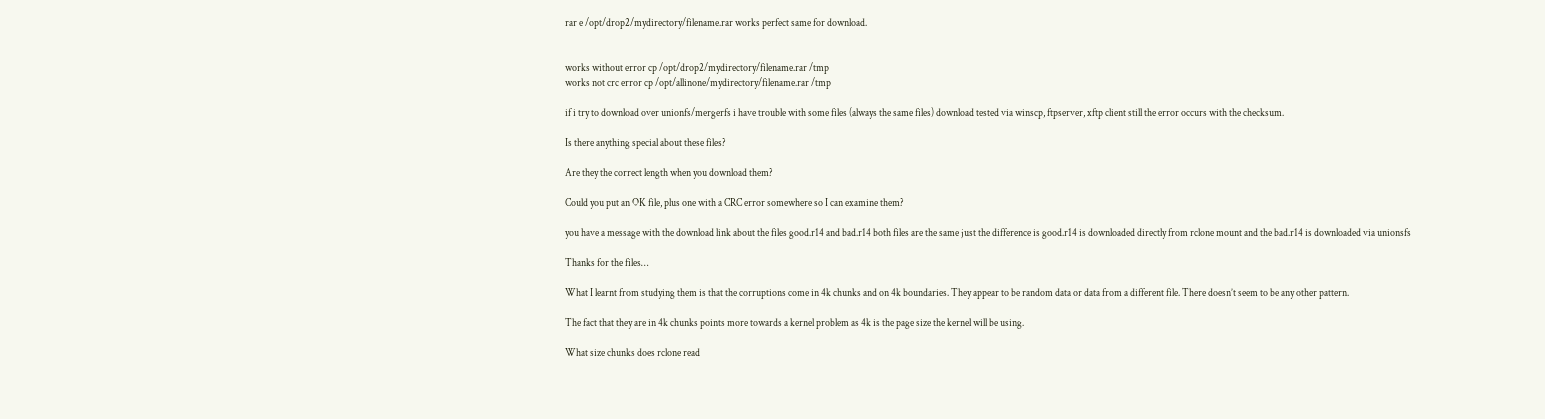rar e /opt/drop2/mydirectory/filename.rar works perfect same for download.


works without error cp /opt/drop2/mydirectory/filename.rar /tmp
works not crc error cp /opt/allinone/mydirectory/filename.rar /tmp

if i try to download over unionfs/mergerfs i have trouble with some files (always the same files) download tested via winscp, ftpserver, xftp client still the error occurs with the checksum.

Is there anything special about these files?

Are they the correct length when you download them?

Could you put an OK file, plus one with a CRC error somewhere so I can examine them?

you have a message with the download link about the files good.r14 and bad.r14 both files are the same just the difference is good.r14 is downloaded directly from rclone mount and the bad.r14 is downloaded via unionsfs

Thanks for the files…

What I learnt from studying them is that the corruptions come in 4k chunks and on 4k boundaries. They appear to be random data or data from a different file. There doesn’t seem to be any other pattern.

The fact that they are in 4k chunks points more towards a kernel problem as 4k is the page size the kernel will be using.

What size chunks does rclone read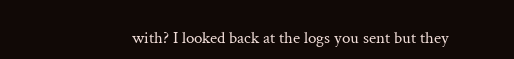with? I looked back at the logs you sent but they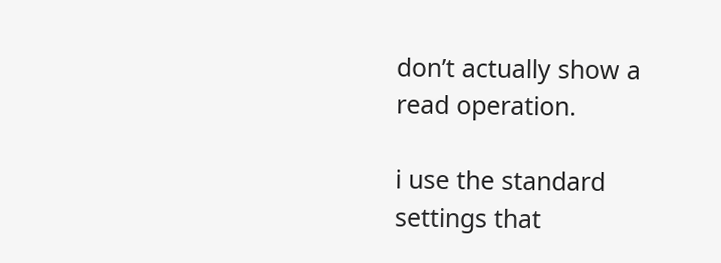don’t actually show a read operation.

i use the standard settings that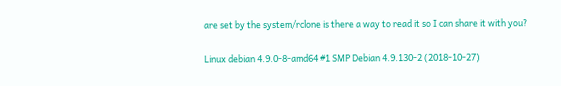are set by the system/rclone is there a way to read it so I can share it with you?

Linux debian 4.9.0-8-amd64 #1 SMP Debian 4.9.130-2 (2018-10-27)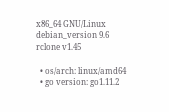x86_64 GNU/Linux
debian_version 9.6
rclone v1.45

  • os/arch: linux/amd64
  • go version: go1.11.2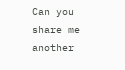Can you share me another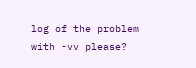log of the problem with -vv please?